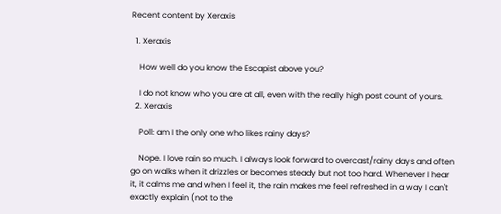Recent content by Xeraxis

  1. Xeraxis

    How well do you know the Escapist above you?

    I do not know who you are at all, even with the really high post count of yours.
  2. Xeraxis

    Poll: am I the only one who likes rainy days?

    Nope. I love rain so much. I always look forward to overcast/rainy days and often go on walks when it drizzles or becomes steady but not too hard. Whenever I hear it, it calms me and when I feel it, the rain makes me feel refreshed in a way I can't exactly explain (not to the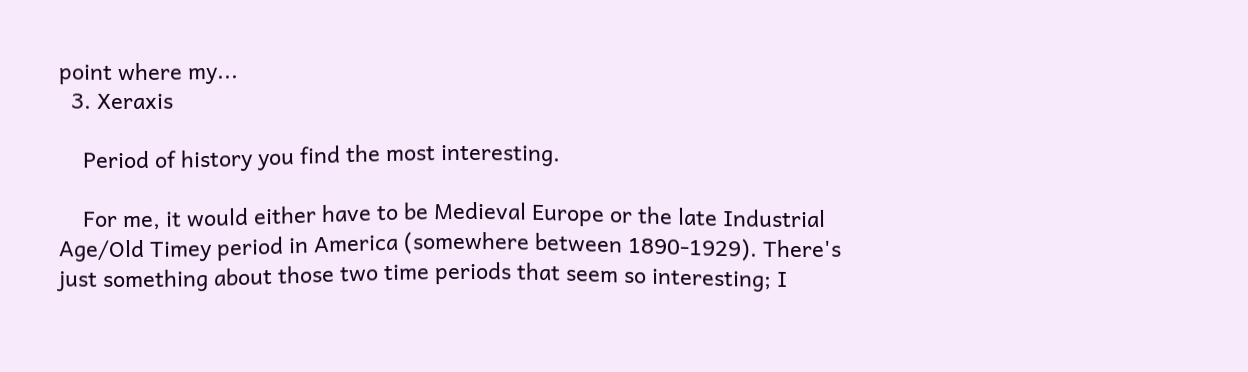point where my...
  3. Xeraxis

    Period of history you find the most interesting.

    For me, it would either have to be Medieval Europe or the late Industrial Age/Old Timey period in America (somewhere between 1890-1929). There's just something about those two time periods that seem so interesting; I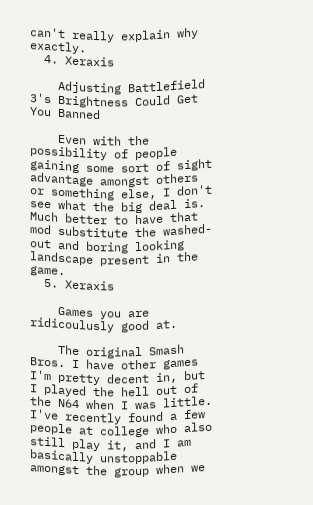can't really explain why exactly.
  4. Xeraxis

    Adjusting Battlefield 3's Brightness Could Get You Banned

    Even with the possibility of people gaining some sort of sight advantage amongst others or something else, I don't see what the big deal is. Much better to have that mod substitute the washed-out and boring looking landscape present in the game.
  5. Xeraxis

    Games you are ridicoulusly good at.

    The original Smash Bros. I have other games I'm pretty decent in, but I played the hell out of the N64 when I was little. I've recently found a few people at college who also still play it, and I am basically unstoppable amongst the group when we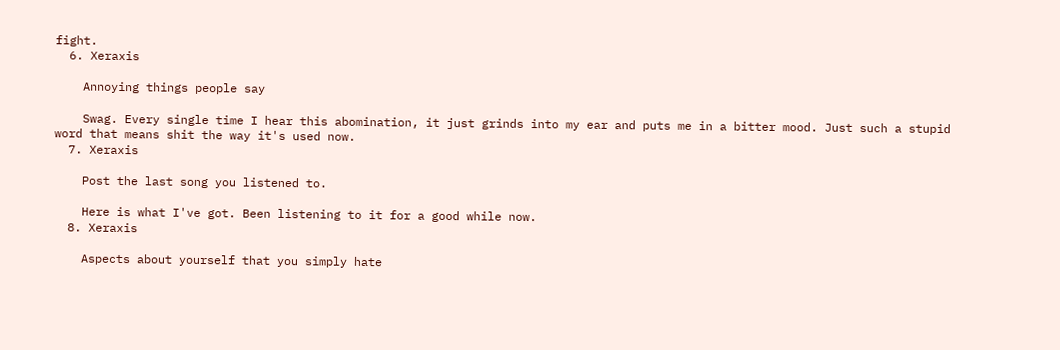fight.
  6. Xeraxis

    Annoying things people say

    Swag. Every single time I hear this abomination, it just grinds into my ear and puts me in a bitter mood. Just such a stupid word that means shit the way it's used now.
  7. Xeraxis

    Post the last song you listened to.

    Here is what I've got. Been listening to it for a good while now.
  8. Xeraxis

    Aspects about yourself that you simply hate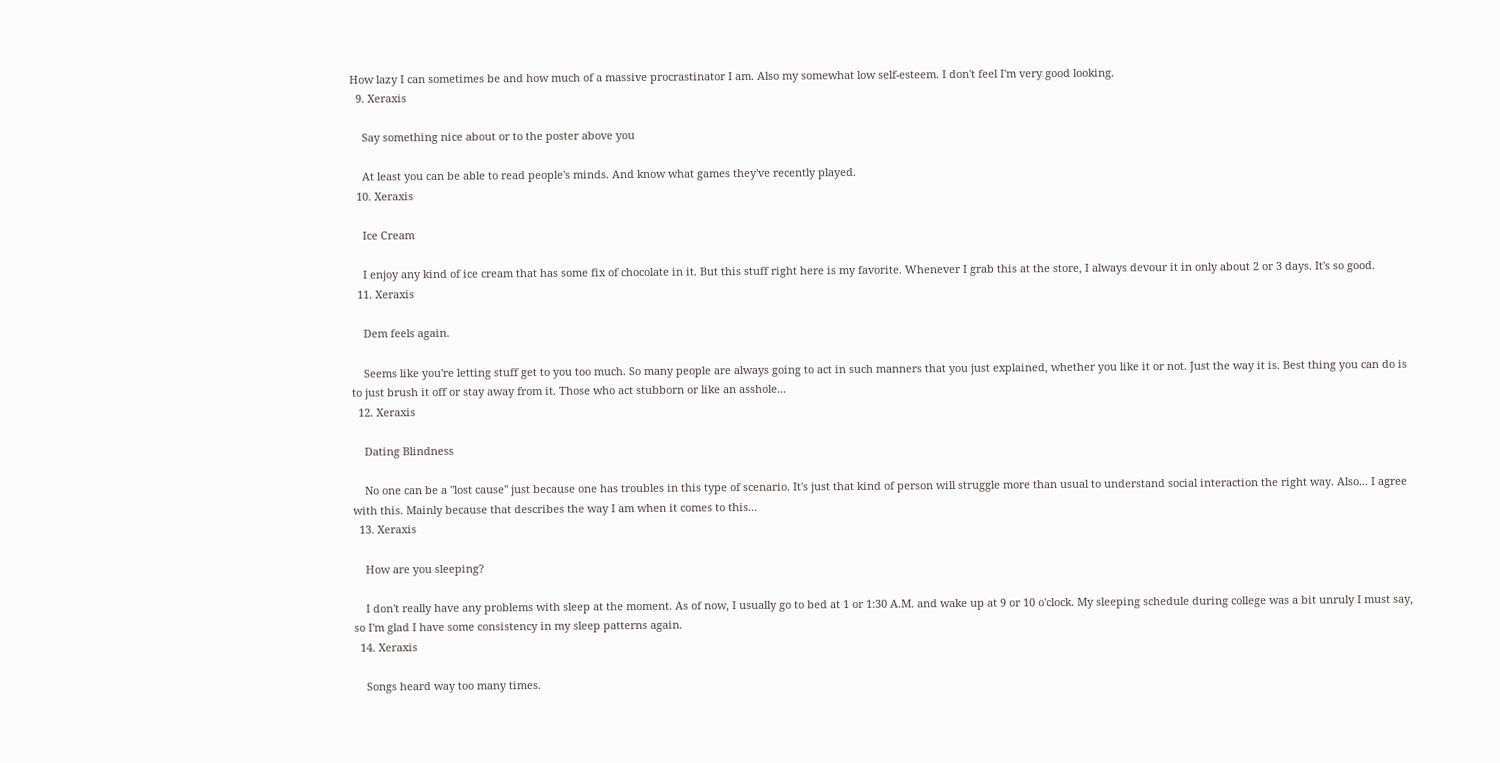How lazy I can sometimes be and how much of a massive procrastinator I am. Also my somewhat low self-esteem. I don't feel I'm very good looking.
  9. Xeraxis

    Say something nice about or to the poster above you

    At least you can be able to read people's minds. And know what games they've recently played.
  10. Xeraxis

    Ice Cream

    I enjoy any kind of ice cream that has some fix of chocolate in it. But this stuff right here is my favorite. Whenever I grab this at the store, I always devour it in only about 2 or 3 days. It's so good.
  11. Xeraxis

    Dem feels again.

    Seems like you're letting stuff get to you too much. So many people are always going to act in such manners that you just explained, whether you like it or not. Just the way it is. Best thing you can do is to just brush it off or stay away from it. Those who act stubborn or like an asshole...
  12. Xeraxis

    Dating Blindness

    No one can be a "lost cause" just because one has troubles in this type of scenario. It's just that kind of person will struggle more than usual to understand social interaction the right way. Also... I agree with this. Mainly because that describes the way I am when it comes to this...
  13. Xeraxis

    How are you sleeping?

    I don't really have any problems with sleep at the moment. As of now, I usually go to bed at 1 or 1:30 A.M. and wake up at 9 or 10 o'clock. My sleeping schedule during college was a bit unruly I must say, so I'm glad I have some consistency in my sleep patterns again.
  14. Xeraxis

    Songs heard way too many times.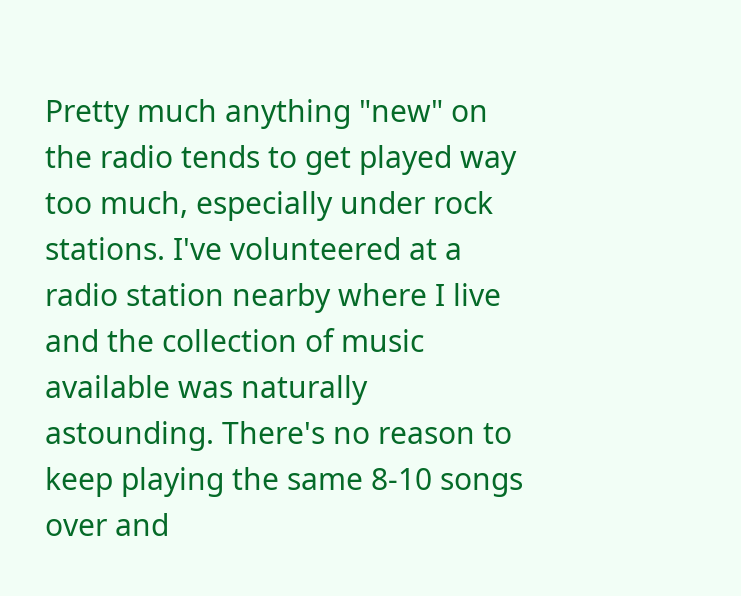Pretty much anything "new" on the radio tends to get played way too much, especially under rock stations. I've volunteered at a radio station nearby where I live and the collection of music available was naturally astounding. There's no reason to keep playing the same 8-10 songs over and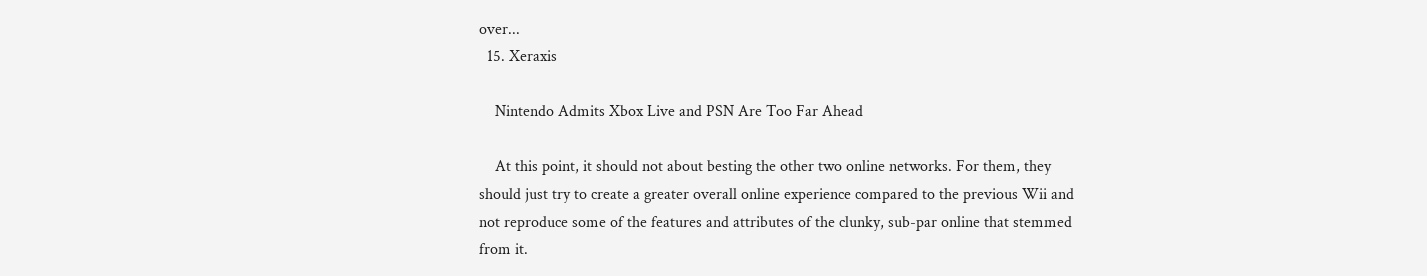over...
  15. Xeraxis

    Nintendo Admits Xbox Live and PSN Are Too Far Ahead

    At this point, it should not about besting the other two online networks. For them, they should just try to create a greater overall online experience compared to the previous Wii and not reproduce some of the features and attributes of the clunky, sub-par online that stemmed from it.